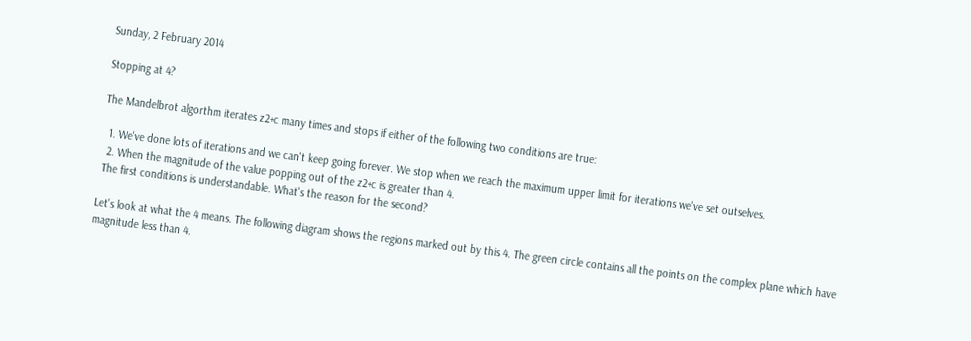Sunday, 2 February 2014

Stopping at 4?

The Mandelbrot algorthm iterates z2+c many times and stops if either of the following two conditions are true:

  1. We've done lots of iterations and we can't keep going forever. We stop when we reach the maximum upper limit for iterations we've set outselves.
  2. When the magnitude of the value popping out of the z2+c is greater than 4.
 The first conditions is understandable. What's the reason for the second?

Let's look at what the 4 means. The following diagram shows the regions marked out by this 4. The green circle contains all the points on the complex plane which have magnitude less than 4.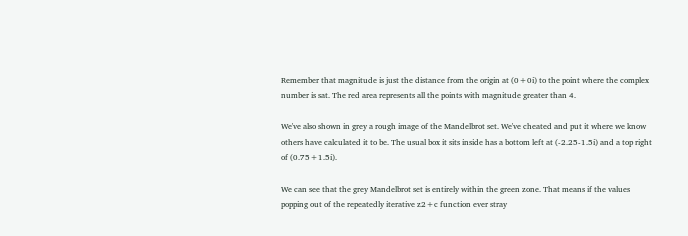Remember that magnitude is just the distance from the origin at (0+0i) to the point where the complex number is sat. The red area represents all the points with magnitude greater than 4.

We've also shown in grey a rough image of the Mandelbrot set. We've cheated and put it where we know others have calculated it to be. The usual box it sits inside has a bottom left at (-2.25-1.5i) and a top right of (0.75+1.5i).

We can see that the grey Mandelbrot set is entirely within the green zone. That means if the values popping out of the repeatedly iterative z2+c function ever stray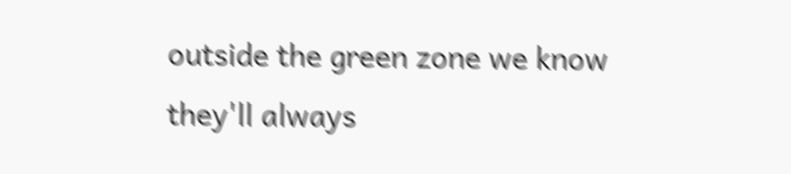outside the green zone we know they'll always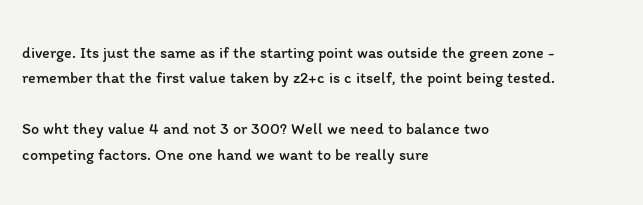diverge. Its just the same as if the starting point was outside the green zone - remember that the first value taken by z2+c is c itself, the point being tested.

So wht they value 4 and not 3 or 300? Well we need to balance two competing factors. One one hand we want to be really sure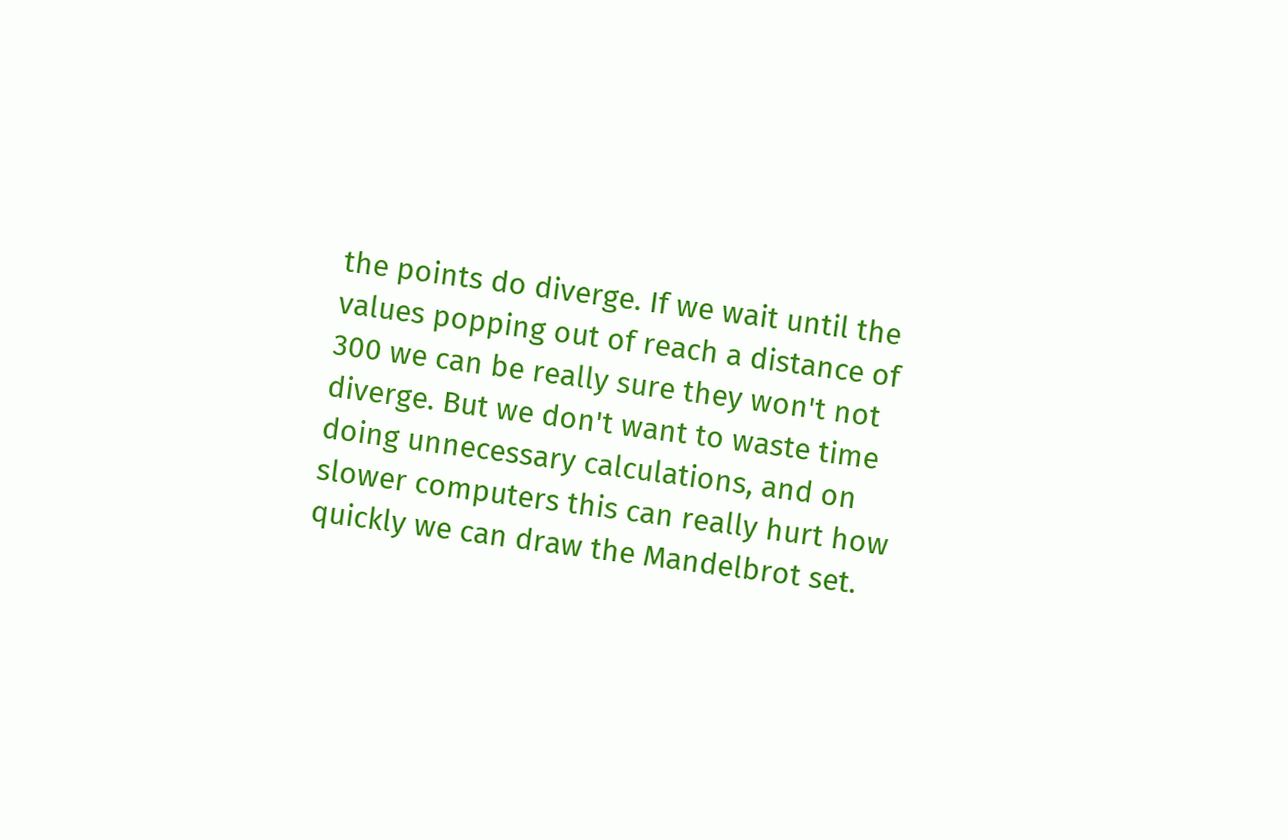the points do diverge. If we wait until the values popping out of reach a distance of 300 we can be really sure they won't not diverge. But we don't want to waste time doing unnecessary calculations, and on slower computers this can really hurt how quickly we can draw the Mandelbrot set.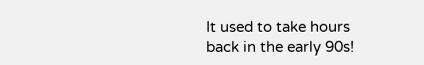It used to take hours back in the early 90s!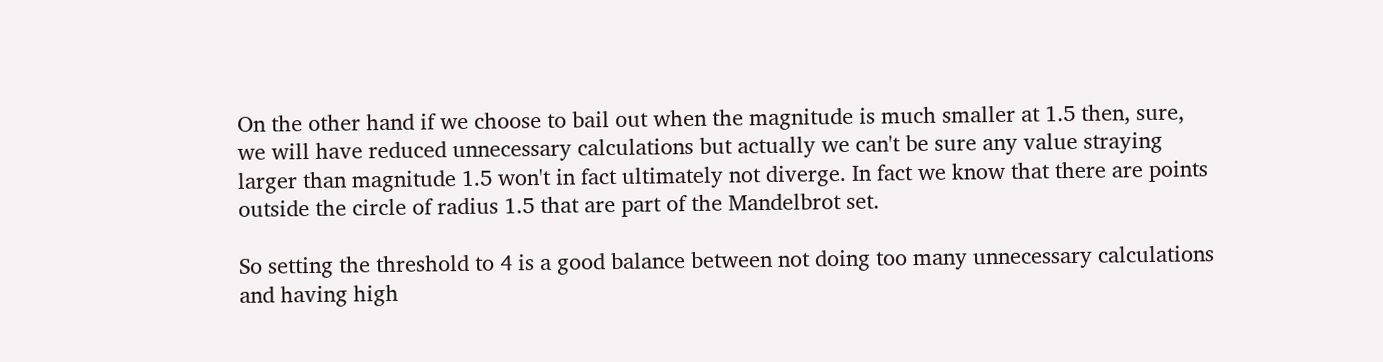On the other hand if we choose to bail out when the magnitude is much smaller at 1.5 then, sure, we will have reduced unnecessary calculations but actually we can't be sure any value straying larger than magnitude 1.5 won't in fact ultimately not diverge. In fact we know that there are points outside the circle of radius 1.5 that are part of the Mandelbrot set.

So setting the threshold to 4 is a good balance between not doing too many unnecessary calculations and having high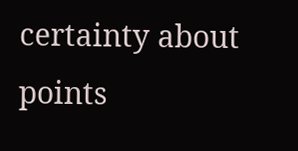certainty about points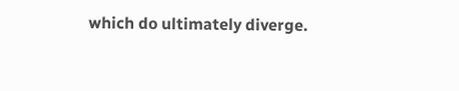which do ultimately diverge.